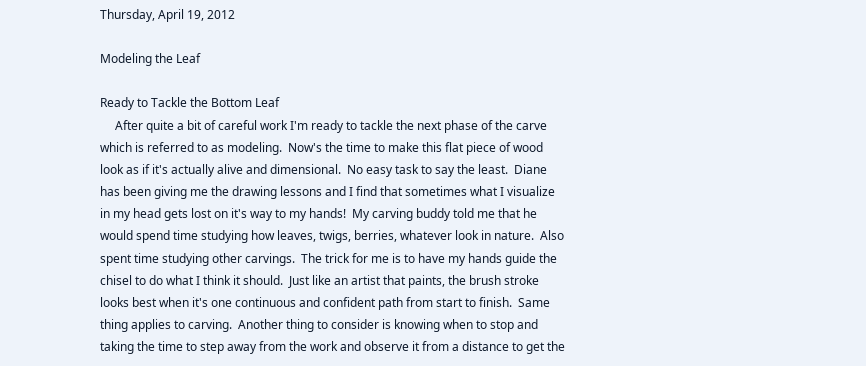Thursday, April 19, 2012

Modeling the Leaf

Ready to Tackle the Bottom Leaf
     After quite a bit of careful work I'm ready to tackle the next phase of the carve which is referred to as modeling.  Now's the time to make this flat piece of wood look as if it's actually alive and dimensional.  No easy task to say the least.  Diane has been giving me the drawing lessons and I find that sometimes what I visualize in my head gets lost on it's way to my hands!  My carving buddy told me that he would spend time studying how leaves, twigs, berries, whatever look in nature.  Also spent time studying other carvings.  The trick for me is to have my hands guide the chisel to do what I think it should.  Just like an artist that paints, the brush stroke looks best when it's one continuous and confident path from start to finish.  Same thing applies to carving.  Another thing to consider is knowing when to stop and taking the time to step away from the work and observe it from a distance to get the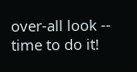over-all look -- time to do it!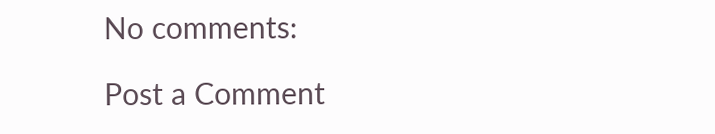No comments:

Post a Comment